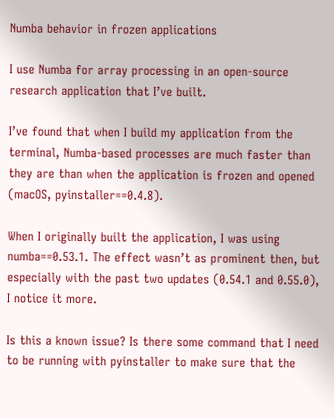Numba behavior in frozen applications

I use Numba for array processing in an open-source research application that I’ve built.

I’ve found that when I build my application from the terminal, Numba-based processes are much faster than they are than when the application is frozen and opened (macOS, pyinstaller==0.4.8).

When I originally built the application, I was using numba==0.53.1. The effect wasn’t as prominent then, but especially with the past two updates (0.54.1 and 0.55.0), I notice it more.

Is this a known issue? Is there some command that I need to be running with pyinstaller to make sure that the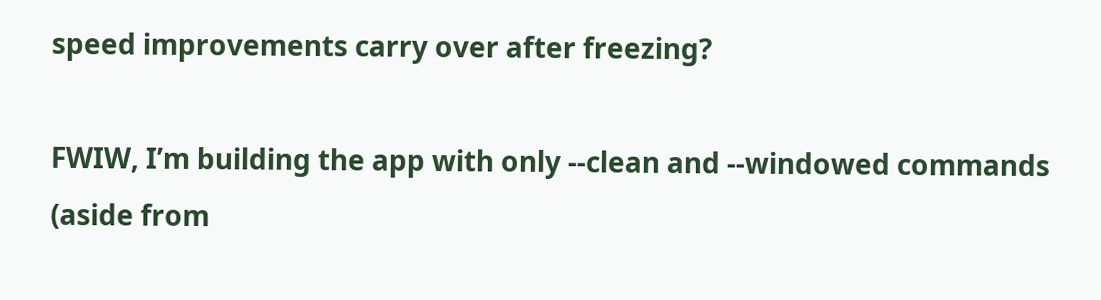speed improvements carry over after freezing?

FWIW, I’m building the app with only --clean and --windowed commands (aside from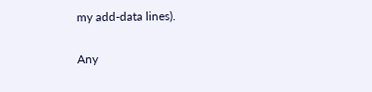my add-data lines).

Any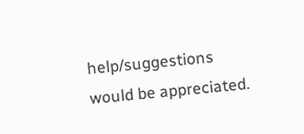help/suggestions would be appreciated.